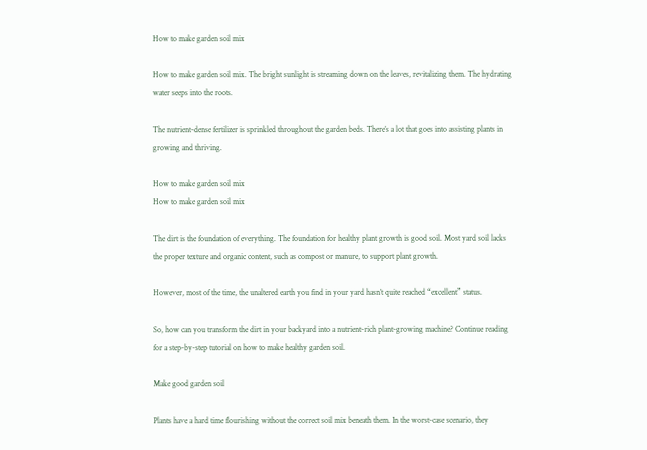How to make garden soil mix

How to make garden soil mix. The bright sunlight is streaming down on the leaves, revitalizing them. The hydrating water seeps into the roots.

The nutrient-dense fertilizer is sprinkled throughout the garden beds. There’s a lot that goes into assisting plants in growing and thriving.

How to make garden soil mix
How to make garden soil mix

The dirt is the foundation of everything. The foundation for healthy plant growth is good soil. Most yard soil lacks the proper texture and organic content, such as compost or manure, to support plant growth.

However, most of the time, the unaltered earth you find in your yard hasn’t quite reached “excellent” status.

So, how can you transform the dirt in your backyard into a nutrient-rich plant-growing machine? Continue reading for a step-by-step tutorial on how to make healthy garden soil.

Make good garden soil

Plants have a hard time flourishing without the correct soil mix beneath them. In the worst-case scenario, they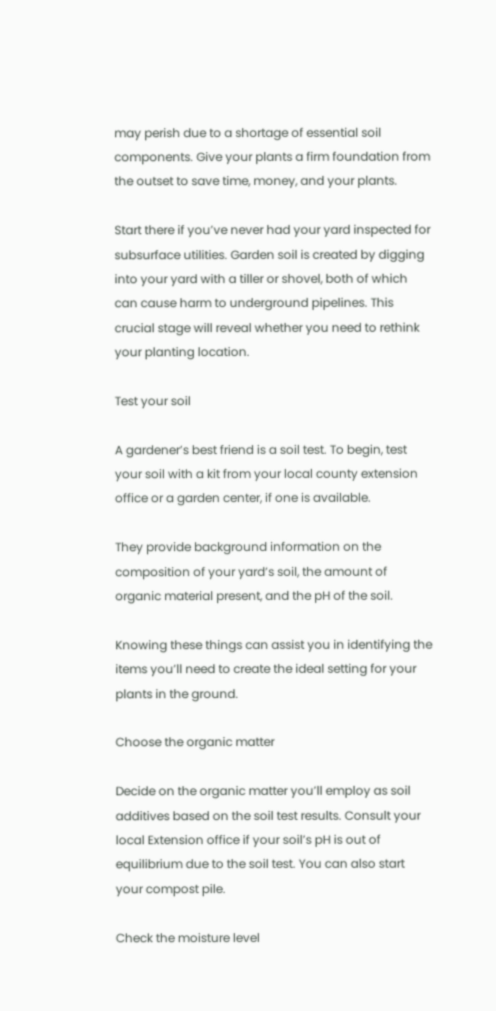may perish due to a shortage of essential soil components. Give your plants a firm foundation from the outset to save time, money, and your plants.

Start there if you’ve never had your yard inspected for subsurface utilities. Garden soil is created by digging into your yard with a tiller or shovel, both of which can cause harm to underground pipelines. This crucial stage will reveal whether you need to rethink your planting location.

Test your soil

A gardener’s best friend is a soil test. To begin, test your soil with a kit from your local county extension office or a garden center, if one is available.

They provide background information on the composition of your yard’s soil, the amount of organic material present, and the pH of the soil.

Knowing these things can assist you in identifying the items you’ll need to create the ideal setting for your plants in the ground.

Choose the organic matter

Decide on the organic matter you’ll employ as soil additives based on the soil test results. Consult your local Extension office if your soil’s pH is out of equilibrium due to the soil test. You can also start your compost pile.

Check the moisture level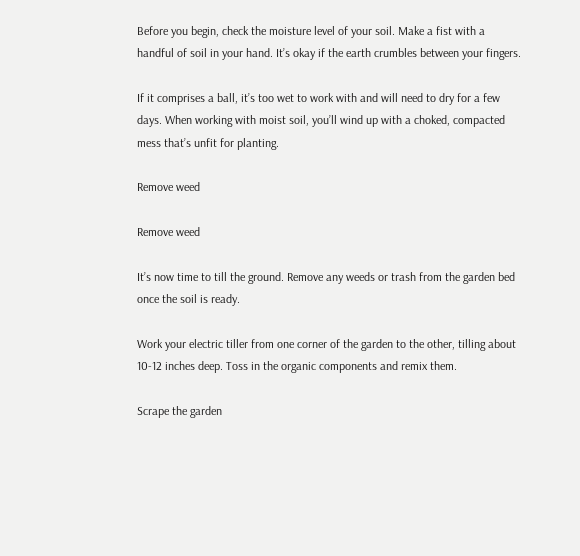Before you begin, check the moisture level of your soil. Make a fist with a handful of soil in your hand. It’s okay if the earth crumbles between your fingers.

If it comprises a ball, it’s too wet to work with and will need to dry for a few days. When working with moist soil, you’ll wind up with a choked, compacted mess that’s unfit for planting.

Remove weed

Remove weed

It’s now time to till the ground. Remove any weeds or trash from the garden bed once the soil is ready.

Work your electric tiller from one corner of the garden to the other, tilling about 10-12 inches deep. Toss in the organic components and remix them.

Scrape the garden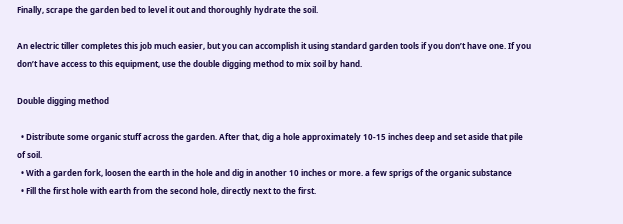Finally, scrape the garden bed to level it out and thoroughly hydrate the soil.

An electric tiller completes this job much easier, but you can accomplish it using standard garden tools if you don’t have one. If you don’t have access to this equipment, use the double digging method to mix soil by hand.

Double digging method

  • Distribute some organic stuff across the garden. After that, dig a hole approximately 10-15 inches deep and set aside that pile of soil.
  • With a garden fork, loosen the earth in the hole and dig in another 10 inches or more. a few sprigs of the organic substance
  • Fill the first hole with earth from the second hole, directly next to the first.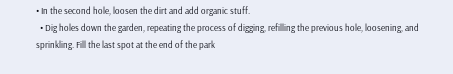• In the second hole, loosen the dirt and add organic stuff.
  • Dig holes down the garden, repeating the process of digging, refilling the previous hole, loosening, and sprinkling. Fill the last spot at the end of the park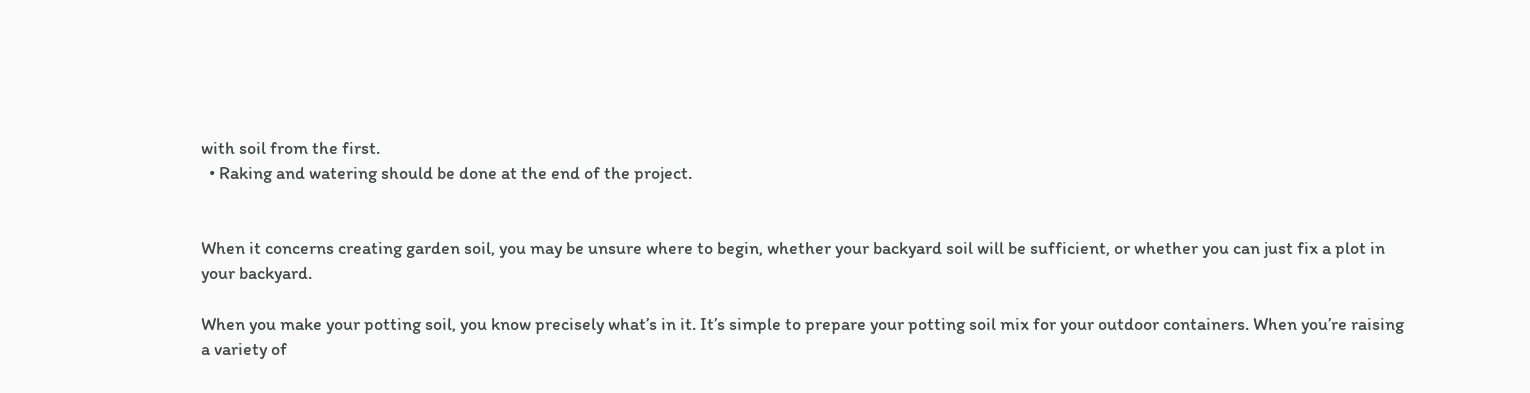with soil from the first.
  • Raking and watering should be done at the end of the project.


When it concerns creating garden soil, you may be unsure where to begin, whether your backyard soil will be sufficient, or whether you can just fix a plot in your backyard.

When you make your potting soil, you know precisely what’s in it. It’s simple to prepare your potting soil mix for your outdoor containers. When you’re raising a variety of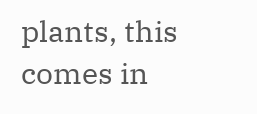plants, this comes in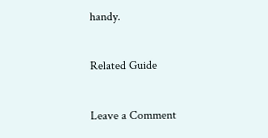handy.

Related Guide

Leave a Comment